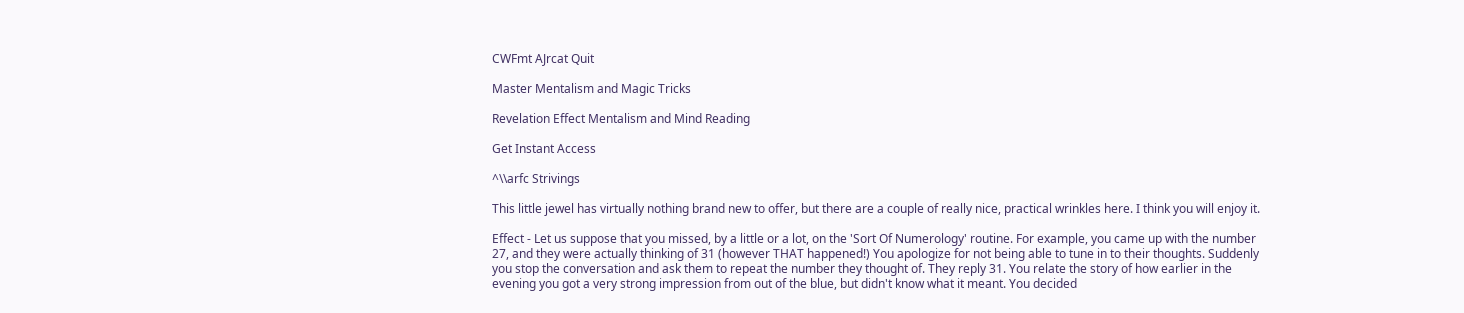CWFmt AJrcat Quit

Master Mentalism and Magic Tricks

Revelation Effect Mentalism and Mind Reading

Get Instant Access

^\\arfc Strivings

This little jewel has virtually nothing brand new to offer, but there are a couple of really nice, practical wrinkles here. I think you will enjoy it.

Effect - Let us suppose that you missed, by a little or a lot, on the 'Sort Of Numerology' routine. For example, you came up with the number 27, and they were actually thinking of 31 (however THAT happened!) You apologize for not being able to tune in to their thoughts. Suddenly you stop the conversation and ask them to repeat the number they thought of. They reply 31. You relate the story of how earlier in the evening you got a very strong impression from out of the blue, but didn't know what it meant. You decided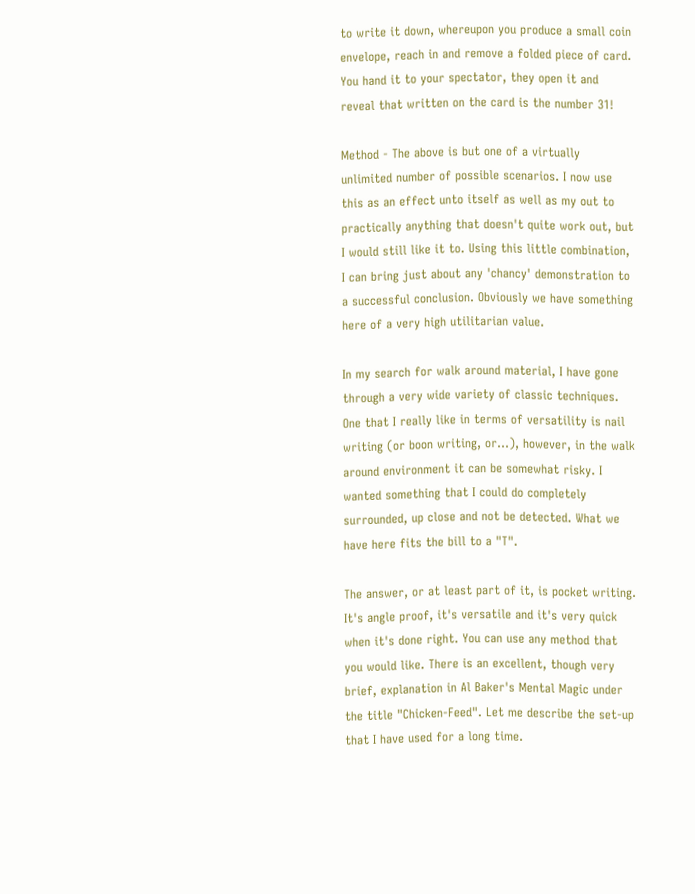to write it down, whereupon you produce a small coin envelope, reach in and remove a folded piece of card. You hand it to your spectator, they open it and reveal that written on the card is the number 31!

Method - The above is but one of a virtually unlimited number of possible scenarios. I now use this as an effect unto itself as well as my out to practically anything that doesn't quite work out, but I would still like it to. Using this little combination, I can bring just about any 'chancy' demonstration to a successful conclusion. Obviously we have something here of a very high utilitarian value.

In my search for walk around material, I have gone through a very wide variety of classic techniques. One that I really like in terms of versatility is nail writing (or boon writing, or...), however, in the walk around environment it can be somewhat risky. I wanted something that I could do completely surrounded, up close and not be detected. What we have here fits the bill to a "T".

The answer, or at least part of it, is pocket writing. It's angle proof, it's versatile and it's very quick when it's done right. You can use any method that you would like. There is an excellent, though very brief, explanation in Al Baker's Mental Magic under the title "Chicken-Feed". Let me describe the set-up that I have used for a long time.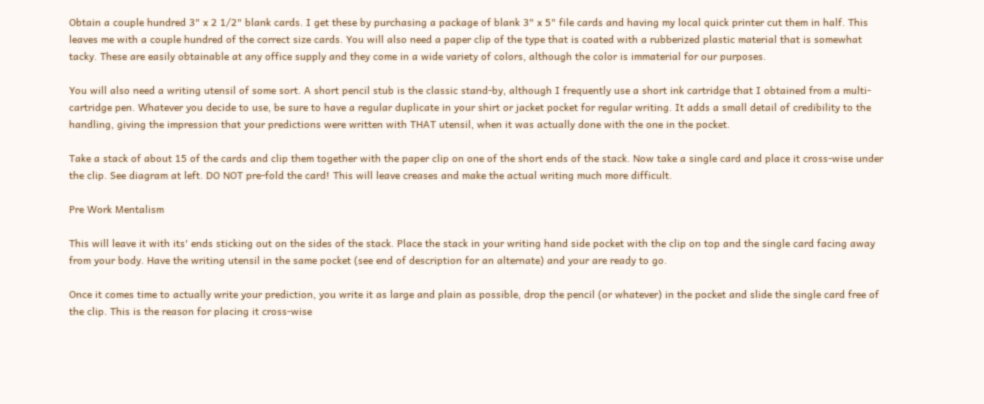Obtain a couple hundred 3" x 2 1/2" blank cards. I get these by purchasing a package of blank 3" x 5" file cards and having my local quick printer cut them in half. This leaves me with a couple hundred of the correct size cards. You will also need a paper clip of the type that is coated with a rubberized plastic material that is somewhat tacky. These are easily obtainable at any office supply and they come in a wide variety of colors, although the color is immaterial for our purposes.

You will also need a writing utensil of some sort. A short pencil stub is the classic stand-by, although I frequently use a short ink cartridge that I obtained from a multi-cartridge pen. Whatever you decide to use, be sure to have a regular duplicate in your shirt or jacket pocket for regular writing. It adds a small detail of credibility to the handling, giving the impression that your predictions were written with THAT utensil, when it was actually done with the one in the pocket.

Take a stack of about 15 of the cards and clip them together with the paper clip on one of the short ends of the stack. Now take a single card and place it cross-wise under the clip. See diagram at left. DO NOT pre-fold the card! This will leave creases and make the actual writing much more difficult.

Pre Work Mentalism

This will leave it with its' ends sticking out on the sides of the stack. Place the stack in your writing hand side pocket with the clip on top and the single card facing away from your body. Have the writing utensil in the same pocket (see end of description for an alternate) and your are ready to go.

Once it comes time to actually write your prediction, you write it as large and plain as possible, drop the pencil (or whatever) in the pocket and slide the single card free of the clip. This is the reason for placing it cross-wise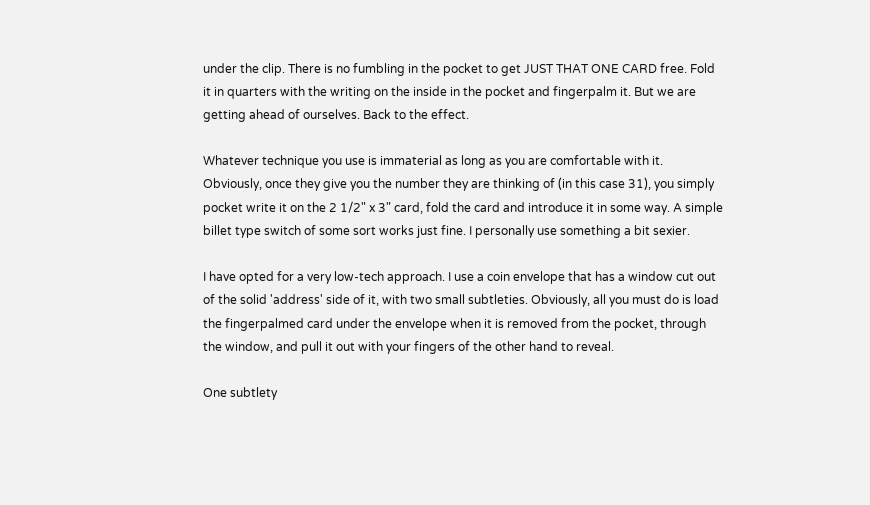under the clip. There is no fumbling in the pocket to get JUST THAT ONE CARD free. Fold it in quarters with the writing on the inside in the pocket and fingerpalm it. But we are getting ahead of ourselves. Back to the effect.

Whatever technique you use is immaterial as long as you are comfortable with it. Obviously, once they give you the number they are thinking of (in this case 31), you simply pocket write it on the 2 1/2" x 3" card, fold the card and introduce it in some way. A simple billet type switch of some sort works just fine. I personally use something a bit sexier.

I have opted for a very low-tech approach. I use a coin envelope that has a window cut out of the solid 'address' side of it, with two small subtleties. Obviously, all you must do is load the fingerpalmed card under the envelope when it is removed from the pocket, through the window, and pull it out with your fingers of the other hand to reveal.

One subtlety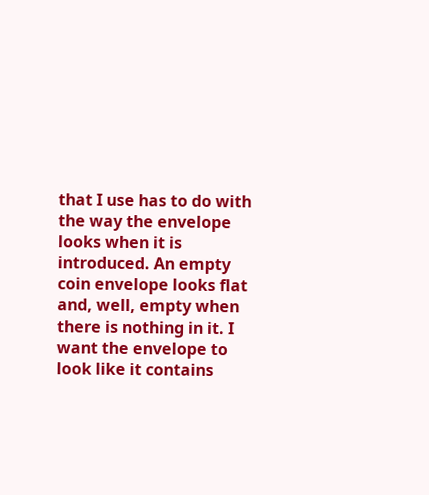that I use has to do with the way the envelope looks when it is introduced. An empty coin envelope looks flat and, well, empty when there is nothing in it. I want the envelope to look like it contains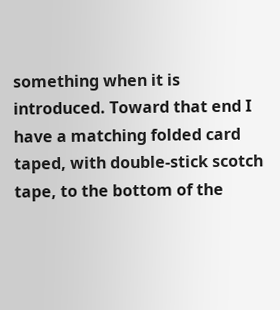something when it is introduced. Toward that end I have a matching folded card taped, with double-stick scotch tape, to the bottom of the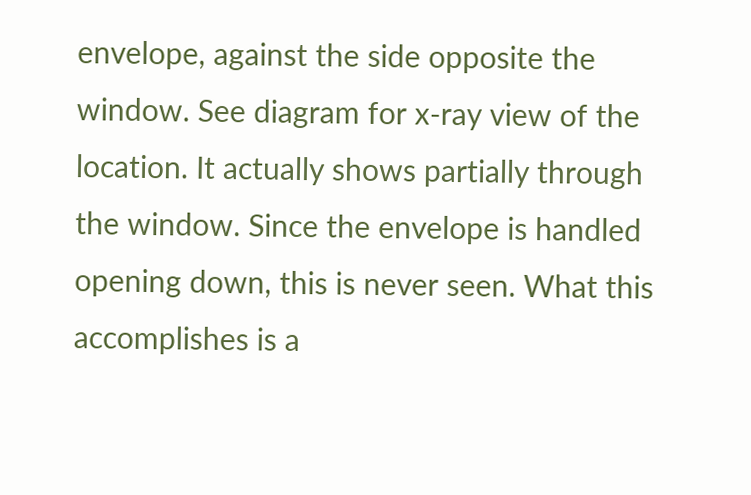envelope, against the side opposite the window. See diagram for x-ray view of the location. It actually shows partially through the window. Since the envelope is handled opening down, this is never seen. What this accomplishes is a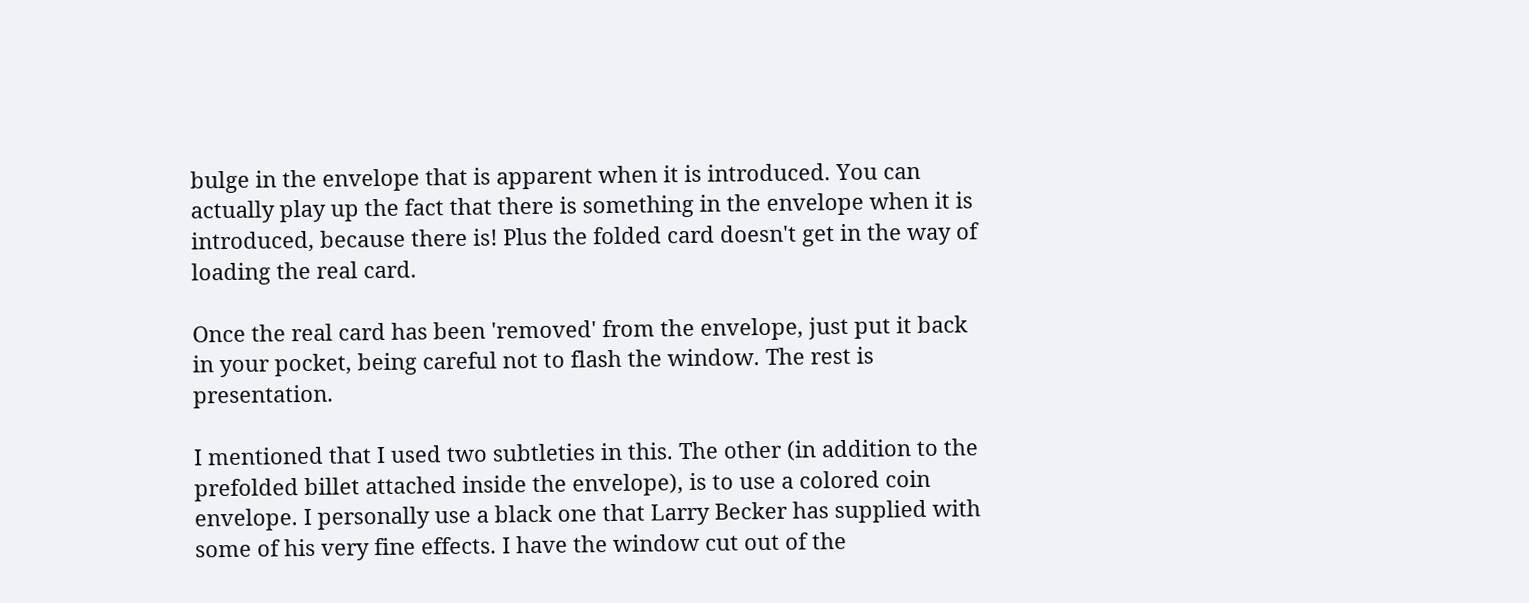bulge in the envelope that is apparent when it is introduced. You can actually play up the fact that there is something in the envelope when it is introduced, because there is! Plus the folded card doesn't get in the way of loading the real card.

Once the real card has been 'removed' from the envelope, just put it back in your pocket, being careful not to flash the window. The rest is presentation.

I mentioned that I used two subtleties in this. The other (in addition to the prefolded billet attached inside the envelope), is to use a colored coin envelope. I personally use a black one that Larry Becker has supplied with some of his very fine effects. I have the window cut out of the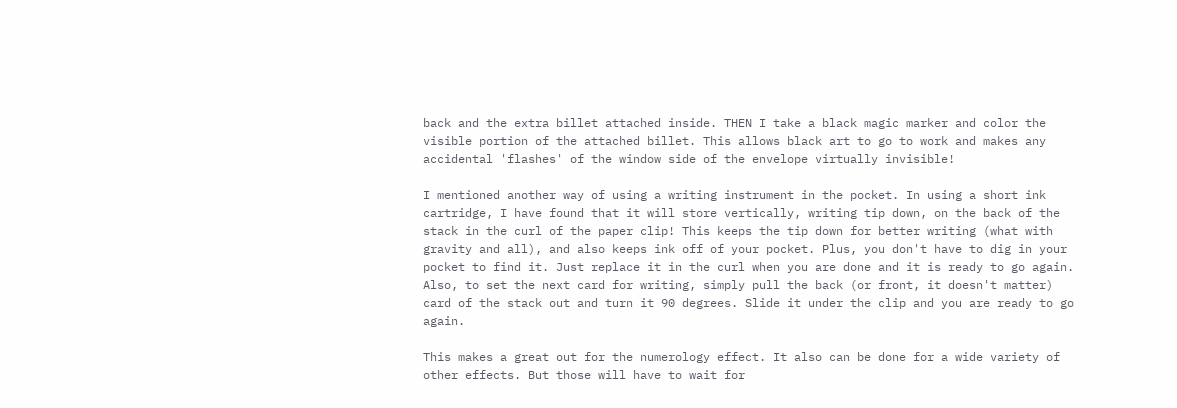back and the extra billet attached inside. THEN I take a black magic marker and color the visible portion of the attached billet. This allows black art to go to work and makes any accidental 'flashes' of the window side of the envelope virtually invisible!

I mentioned another way of using a writing instrument in the pocket. In using a short ink cartridge, I have found that it will store vertically, writing tip down, on the back of the stack in the curl of the paper clip! This keeps the tip down for better writing (what with gravity and all), and also keeps ink off of your pocket. Plus, you don't have to dig in your pocket to find it. Just replace it in the curl when you are done and it is ready to go again. Also, to set the next card for writing, simply pull the back (or front, it doesn't matter) card of the stack out and turn it 90 degrees. Slide it under the clip and you are ready to go again.

This makes a great out for the numerology effect. It also can be done for a wide variety of other effects. But those will have to wait for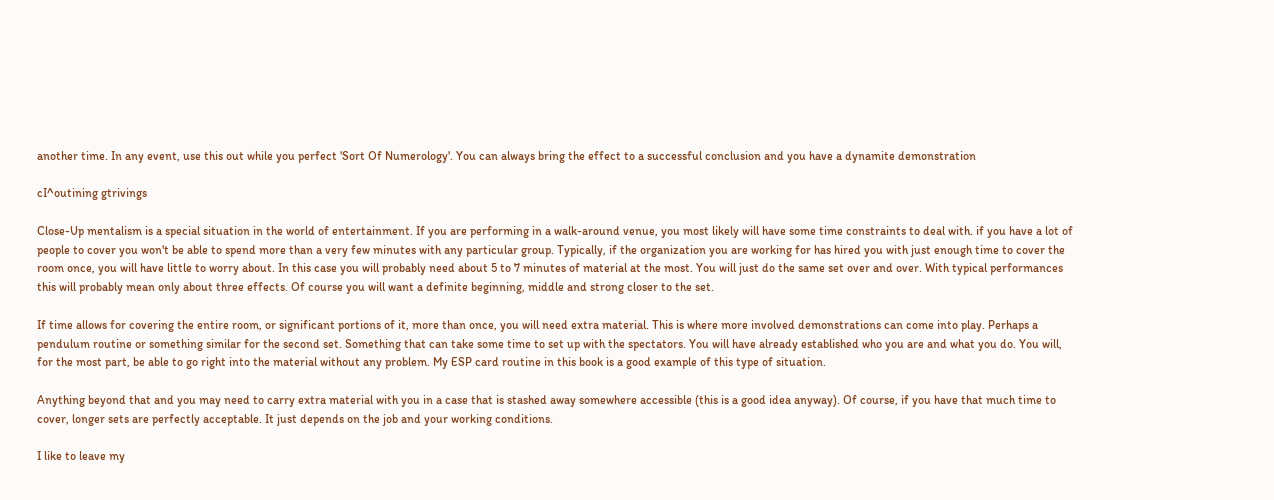another time. In any event, use this out while you perfect 'Sort Of Numerology'. You can always bring the effect to a successful conclusion and you have a dynamite demonstration

cI^outining gtrivings

Close-Up mentalism is a special situation in the world of entertainment. If you are performing in a walk-around venue, you most likely will have some time constraints to deal with. if you have a lot of people to cover you won't be able to spend more than a very few minutes with any particular group. Typically, if the organization you are working for has hired you with just enough time to cover the room once, you will have little to worry about. In this case you will probably need about 5 to 7 minutes of material at the most. You will just do the same set over and over. With typical performances this will probably mean only about three effects. Of course you will want a definite beginning, middle and strong closer to the set.

If time allows for covering the entire room, or significant portions of it, more than once, you will need extra material. This is where more involved demonstrations can come into play. Perhaps a pendulum routine or something similar for the second set. Something that can take some time to set up with the spectators. You will have already established who you are and what you do. You will, for the most part, be able to go right into the material without any problem. My ESP card routine in this book is a good example of this type of situation.

Anything beyond that and you may need to carry extra material with you in a case that is stashed away somewhere accessible (this is a good idea anyway). Of course, if you have that much time to cover, longer sets are perfectly acceptable. It just depends on the job and your working conditions.

I like to leave my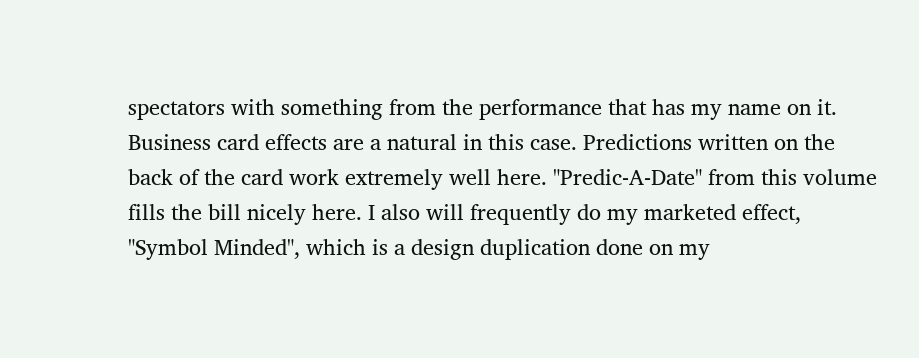spectators with something from the performance that has my name on it. Business card effects are a natural in this case. Predictions written on the back of the card work extremely well here. "Predic-A-Date" from this volume fills the bill nicely here. I also will frequently do my marketed effect, "Symbol Minded", which is a design duplication done on my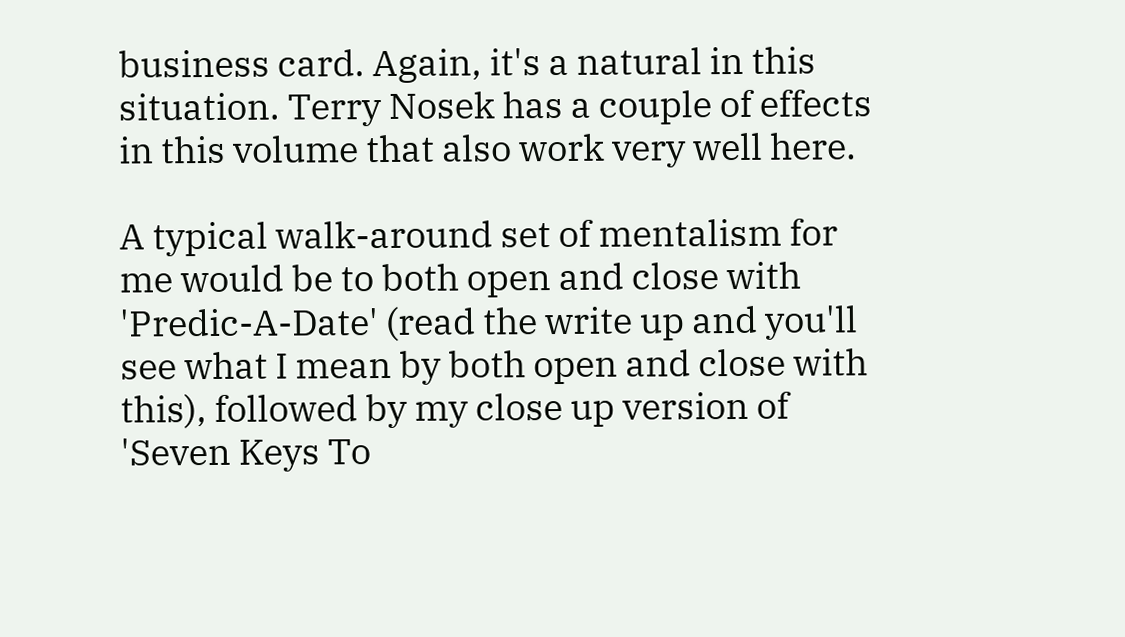business card. Again, it's a natural in this situation. Terry Nosek has a couple of effects in this volume that also work very well here.

A typical walk-around set of mentalism for me would be to both open and close with 'Predic-A-Date' (read the write up and you'll see what I mean by both open and close with this), followed by my close up version of 'Seven Keys To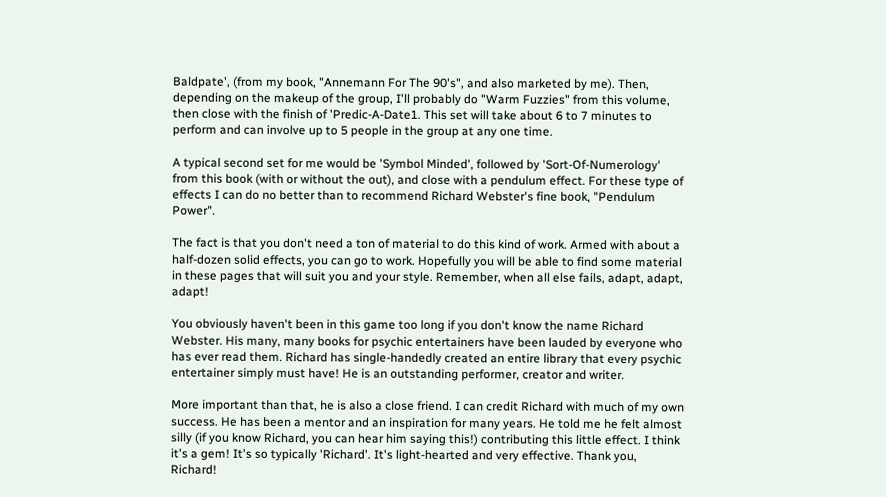Baldpate', (from my book, "Annemann For The 90's", and also marketed by me). Then, depending on the makeup of the group, I'll probably do "Warm Fuzzies" from this volume, then close with the finish of 'Predic-A-Date1. This set will take about 6 to 7 minutes to perform and can involve up to 5 people in the group at any one time.

A typical second set for me would be 'Symbol Minded', followed by 'Sort-Of-Numerology' from this book (with or without the out), and close with a pendulum effect. For these type of effects I can do no better than to recommend Richard Webster's fine book, "Pendulum Power".

The fact is that you don't need a ton of material to do this kind of work. Armed with about a half-dozen solid effects, you can go to work. Hopefully you will be able to find some material in these pages that will suit you and your style. Remember, when all else fails, adapt, adapt, adapt!

You obviously haven't been in this game too long if you don't know the name Richard Webster. His many, many books for psychic entertainers have been lauded by everyone who has ever read them. Richard has single-handedly created an entire library that every psychic entertainer simply must have! He is an outstanding performer, creator and writer.

More important than that, he is also a close friend. I can credit Richard with much of my own success. He has been a mentor and an inspiration for many years. He told me he felt almost silly (if you know Richard, you can hear him saying this!) contributing this little effect. I think it's a gem! It's so typically 'Richard'. It's light-hearted and very effective. Thank you, Richard!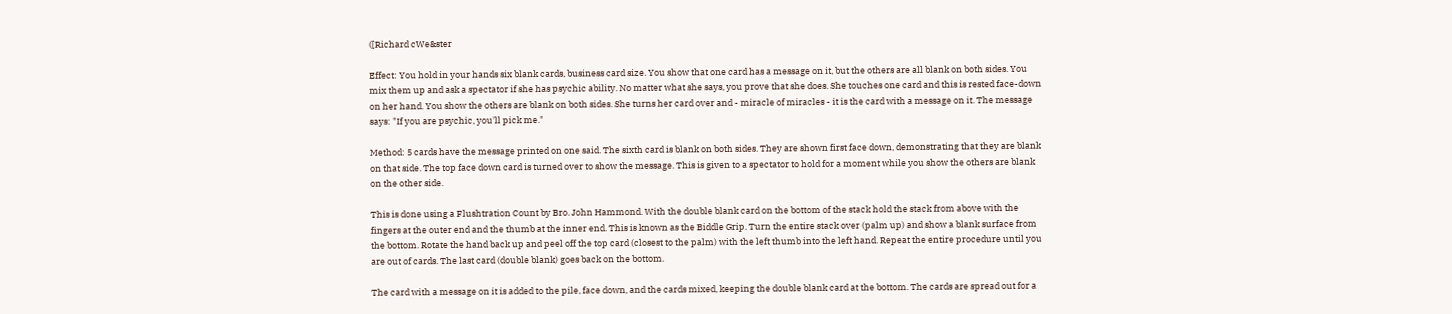([Richard cWe&ster

Effect: You hold in your hands six blank cards, business card size. You show that one card has a message on it, but the others are all blank on both sides. You mix them up and ask a spectator if she has psychic ability. No matter what she says, you prove that she does. She touches one card and this is rested face-down on her hand. You show the others are blank on both sides. She turns her card over and - miracle of miracles - it is the card with a message on it. The message says: "If you are psychic, you'll pick me."

Method: 5 cards have the message printed on one said. The sixth card is blank on both sides. They are shown first face down, demonstrating that they are blank on that side. The top face down card is turned over to show the message. This is given to a spectator to hold for a moment while you show the others are blank on the other side.

This is done using a Flushtration Count by Bro. John Hammond. With the double blank card on the bottom of the stack hold the stack from above with the fingers at the outer end and the thumb at the inner end. This is known as the Biddle Grip. Turn the entire stack over (palm up) and show a blank surface from the bottom. Rotate the hand back up and peel off the top card (closest to the palm) with the left thumb into the left hand. Repeat the entire procedure until you are out of cards. The last card (double blank) goes back on the bottom.

The card with a message on it is added to the pile, face down, and the cards mixed, keeping the double blank card at the bottom. The cards are spread out for a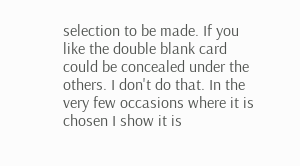selection to be made. If you like the double blank card could be concealed under the others. I don't do that. In the very few occasions where it is chosen I show it is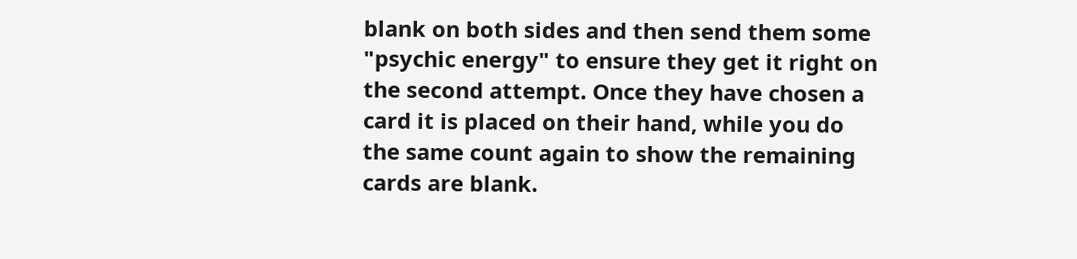blank on both sides and then send them some "psychic energy" to ensure they get it right on the second attempt. Once they have chosen a card it is placed on their hand, while you do the same count again to show the remaining cards are blank.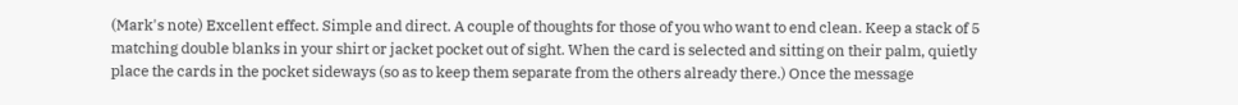(Mark's note) Excellent effect. Simple and direct. A couple of thoughts for those of you who want to end clean. Keep a stack of 5 matching double blanks in your shirt or jacket pocket out of sight. When the card is selected and sitting on their palm, quietly place the cards in the pocket sideways (so as to keep them separate from the others already there.) Once the message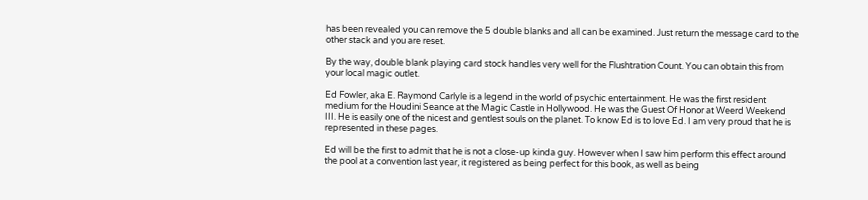has been revealed you can remove the 5 double blanks and all can be examined. Just return the message card to the other stack and you are reset.

By the way, double blank playing card stock handles very well for the Flushtration Count. You can obtain this from your local magic outlet.

Ed Fowler, aka E. Raymond Carlyle is a legend in the world of psychic entertainment. He was the first resident medium for the Houdini Seance at the Magic Castle in Hollywood. He was the Guest Of Honor at Weerd Weekend III. He is easily one of the nicest and gentlest souls on the planet. To know Ed is to love Ed. I am very proud that he is represented in these pages.

Ed will be the first to admit that he is not a close-up kinda guy. However when I saw him perform this effect around the pool at a convention last year, it registered as being perfect for this book, as well as being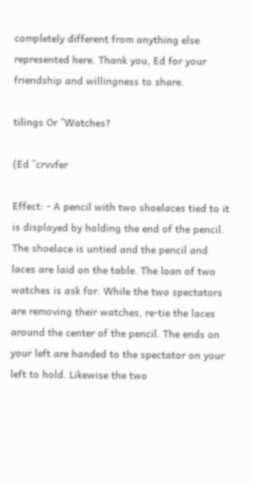completely different from anything else represented here. Thank you, Ed for your friendship and willingness to share.

tilings Or ^Watches?

(Ed ^crvvfer

Effect: - A pencil with two shoelaces tied to it is displayed by holding the end of the pencil. The shoelace is untied and the pencil and laces are laid on the table. The loan of two watches is ask for. While the two spectators are removing their watches, re-tie the laces around the center of the pencil. The ends on your left are handed to the spectator on your left to hold. Likewise the two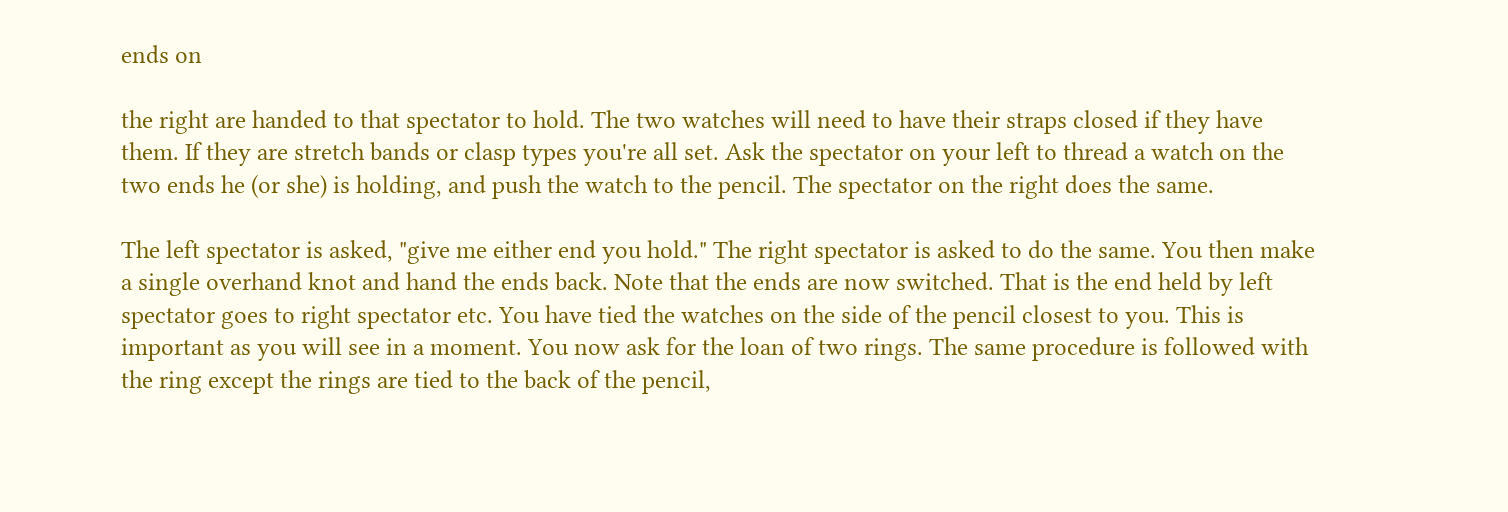ends on

the right are handed to that spectator to hold. The two watches will need to have their straps closed if they have them. If they are stretch bands or clasp types you're all set. Ask the spectator on your left to thread a watch on the two ends he (or she) is holding, and push the watch to the pencil. The spectator on the right does the same.

The left spectator is asked, "give me either end you hold." The right spectator is asked to do the same. You then make a single overhand knot and hand the ends back. Note that the ends are now switched. That is the end held by left spectator goes to right spectator etc. You have tied the watches on the side of the pencil closest to you. This is important as you will see in a moment. You now ask for the loan of two rings. The same procedure is followed with the ring except the rings are tied to the back of the pencil,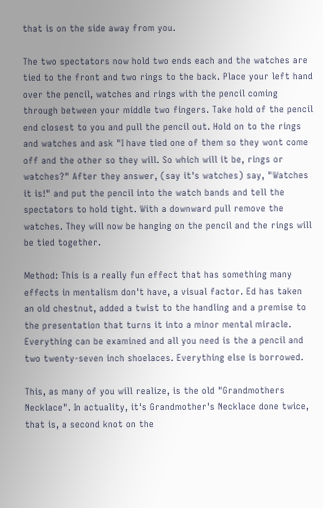that is on the side away from you.

The two spectators now hold two ends each and the watches are tied to the front and two rings to the back. Place your left hand over the pencil, watches and rings with the pencil coming through between your middle two fingers. Take hold of the pencil end closest to you and pull the pencil out. Hold on to the rings and watches and ask "I have tied one of them so they wont come off and the other so they will. So which will it be, rings or watches?" After they answer, (say it's watches) say, "Watches it is!" and put the pencil into the watch bands and tell the spectators to hold tight. With a downward pull remove the watches. They will now be hanging on the pencil and the rings will be tied together.

Method: This is a really fun effect that has something many effects in mentalism don't have, a visual factor. Ed has taken an old chestnut, added a twist to the handling and a premise to the presentation that turns it into a minor mental miracle. Everything can be examined and all you need is the a pencil and two twenty-seven inch shoelaces. Everything else is borrowed.

This, as many of you will realize, is the old "Grandmothers Necklace". In actuality, it's Grandmother's Necklace done twice, that is, a second knot on the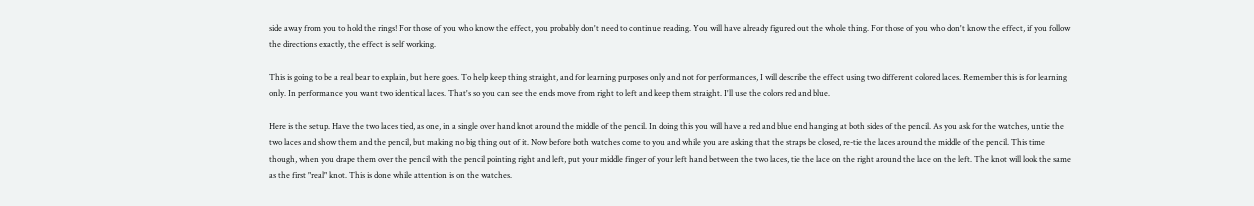side away from you to hold the rings! For those of you who know the effect, you probably don't need to continue reading. You will have already figured out the whole thing. For those of you who don't know the effect, if you follow the directions exactly, the effect is self working.

This is going to be a real bear to explain, but here goes. To help keep thing straight, and for learning purposes only and not for performances, I will describe the effect using two different colored laces. Remember this is for learning only. In performance you want two identical laces. That's so you can see the ends move from right to left and keep them straight. I'll use the colors red and blue.

Here is the setup. Have the two laces tied, as one, in a single over hand knot around the middle of the pencil. In doing this you will have a red and blue end hanging at both sides of the pencil. As you ask for the watches, untie the two laces and show them and the pencil, but making no big thing out of it. Now before both watches come to you and while you are asking that the straps be closed, re-tie the laces around the middle of the pencil. This time though, when you drape them over the pencil with the pencil pointing right and left, put your middle finger of your left hand between the two laces, tie the lace on the right around the lace on the left. The knot will look the same as the first "real" knot. This is done while attention is on the watches.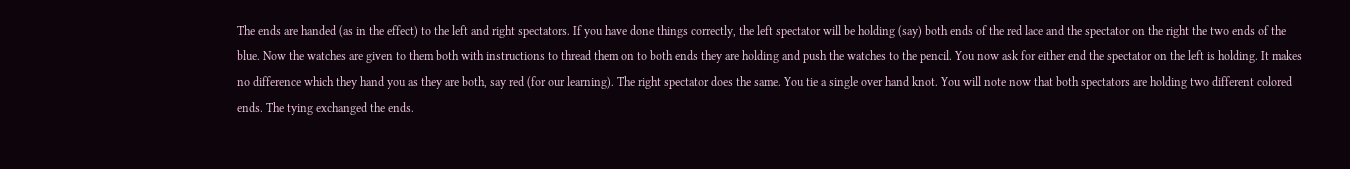The ends are handed (as in the effect) to the left and right spectators. If you have done things correctly, the left spectator will be holding (say) both ends of the red lace and the spectator on the right the two ends of the blue. Now the watches are given to them both with instructions to thread them on to both ends they are holding and push the watches to the pencil. You now ask for either end the spectator on the left is holding. It makes no difference which they hand you as they are both, say red (for our learning). The right spectator does the same. You tie a single over hand knot. You will note now that both spectators are holding two different colored ends. The tying exchanged the ends.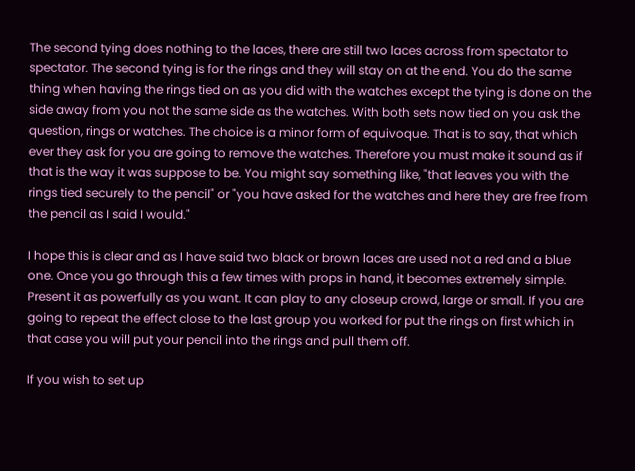The second tying does nothing to the laces, there are still two laces across from spectator to spectator. The second tying is for the rings and they will stay on at the end. You do the same thing when having the rings tied on as you did with the watches except the tying is done on the side away from you not the same side as the watches. With both sets now tied on you ask the question, rings or watches. The choice is a minor form of equivoque. That is to say, that which ever they ask for you are going to remove the watches. Therefore you must make it sound as if that is the way it was suppose to be. You might say something like, "that leaves you with the rings tied securely to the pencil" or "you have asked for the watches and here they are free from the pencil as I said I would."

I hope this is clear and as I have said two black or brown laces are used not a red and a blue one. Once you go through this a few times with props in hand, it becomes extremely simple. Present it as powerfully as you want. It can play to any closeup crowd, large or small. If you are going to repeat the effect close to the last group you worked for put the rings on first which in that case you will put your pencil into the rings and pull them off.

If you wish to set up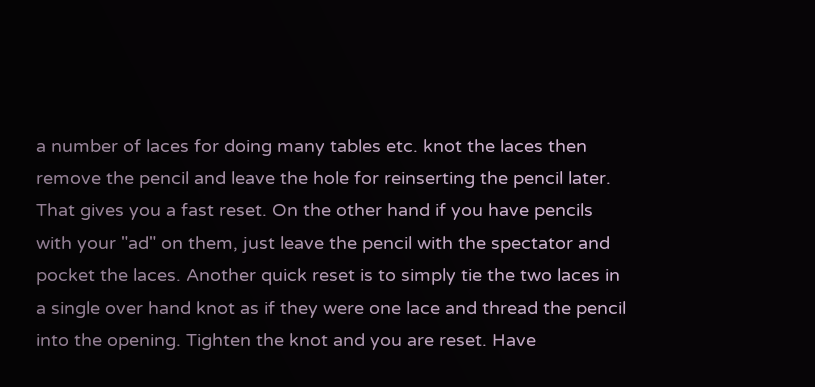a number of laces for doing many tables etc. knot the laces then remove the pencil and leave the hole for reinserting the pencil later. That gives you a fast reset. On the other hand if you have pencils with your "ad" on them, just leave the pencil with the spectator and pocket the laces. Another quick reset is to simply tie the two laces in a single over hand knot as if they were one lace and thread the pencil into the opening. Tighten the knot and you are reset. Have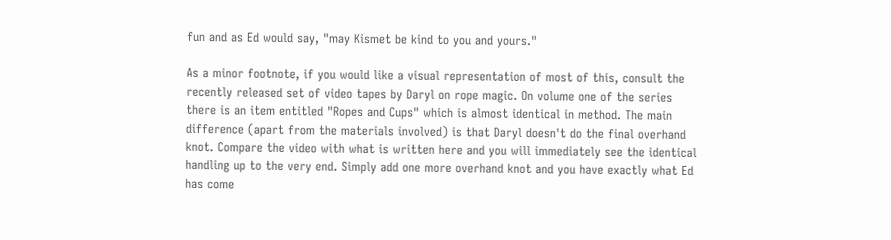fun and as Ed would say, "may Kismet be kind to you and yours."

As a minor footnote, if you would like a visual representation of most of this, consult the recently released set of video tapes by Daryl on rope magic. On volume one of the series there is an item entitled "Ropes and Cups" which is almost identical in method. The main difference (apart from the materials involved) is that Daryl doesn't do the final overhand knot. Compare the video with what is written here and you will immediately see the identical handling up to the very end. Simply add one more overhand knot and you have exactly what Ed has come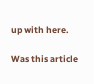up with here.

Was this article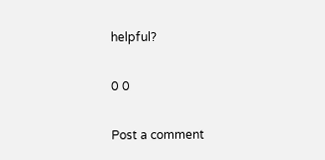helpful?

0 0

Post a comment